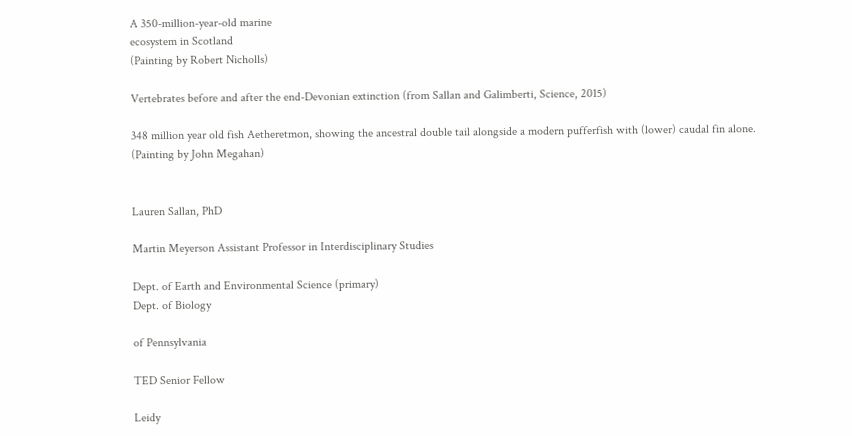A 350-million-year-old marine
ecosystem in Scotland
(Painting by Robert Nicholls)

Vertebrates before and after the end-Devonian extinction (from Sallan and Galimberti, Science, 2015)

348 million year old fish Aetheretmon, showing the ancestral double tail alongside a modern pufferfish with (lower) caudal fin alone.
(Painting by John Megahan)


Lauren Sallan, PhD

Martin Meyerson Assistant Professor in Interdisciplinary Studies

Dept. of Earth and Environmental Science (primary)
Dept. of Biology

of Pennsylvania

TED Senior Fellow

Leidy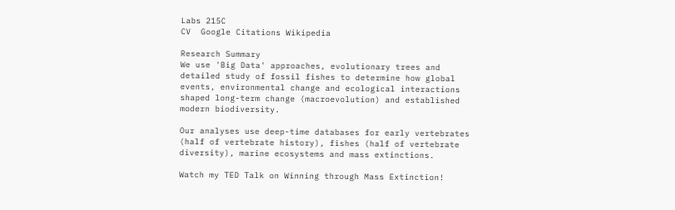Labs 215C
CV  Google Citations Wikipedia

Research Summary
We use 'Big Data' approaches, evolutionary trees and detailed study of fossil fishes to determine how global events, environmental change and ecological interactions shaped long-term change (macroevolution) and established modern biodiversity.

Our analyses use deep-time databases for early vertebrates (half of vertebrate history), fishes (half of vertebrate diversity), marine ecosystems and mass extinctions.

Watch my TED Talk on Winning through Mass Extinction!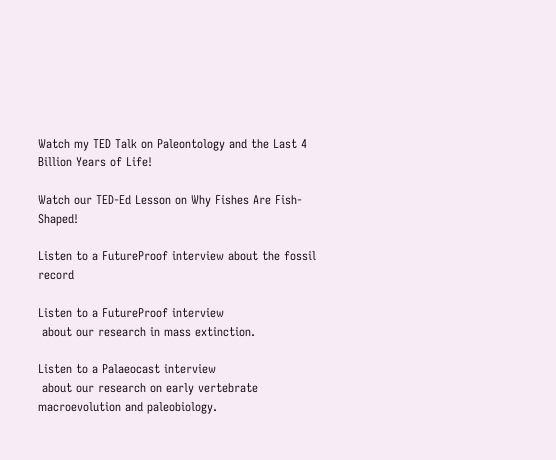Watch my TED Talk on Paleontology and the Last 4 Billion Years of Life!

Watch our TED-Ed Lesson on Why Fishes Are Fish-Shaped!

Listen to a FutureProof interview about the fossil record

Listen to a FutureProof interview
 about our research in mass extinction.

Listen to a Palaeocast interview
 about our research on early vertebrate macroevolution and paleobiology.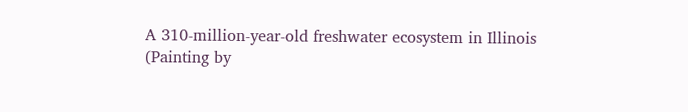A 310-million-year-old freshwater ecosystem in Illinois
(Painting by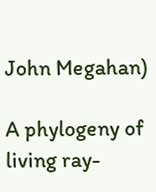John Megahan)

A phylogeny of living ray-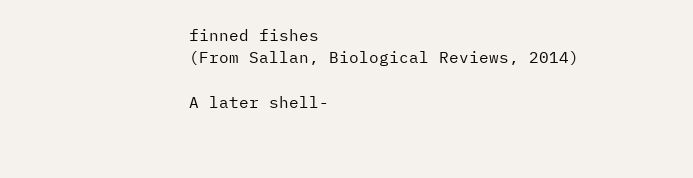finned fishes
(From Sallan, Biological Reviews, 2014)

A later shell-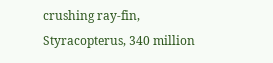crushing ray-fin,
Styracopterus, 340 million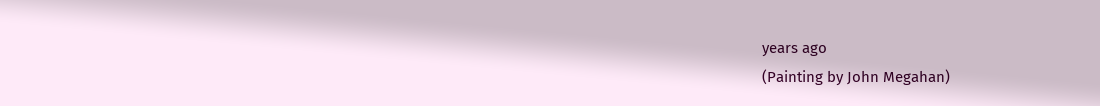years ago
(Painting by John Megahan)